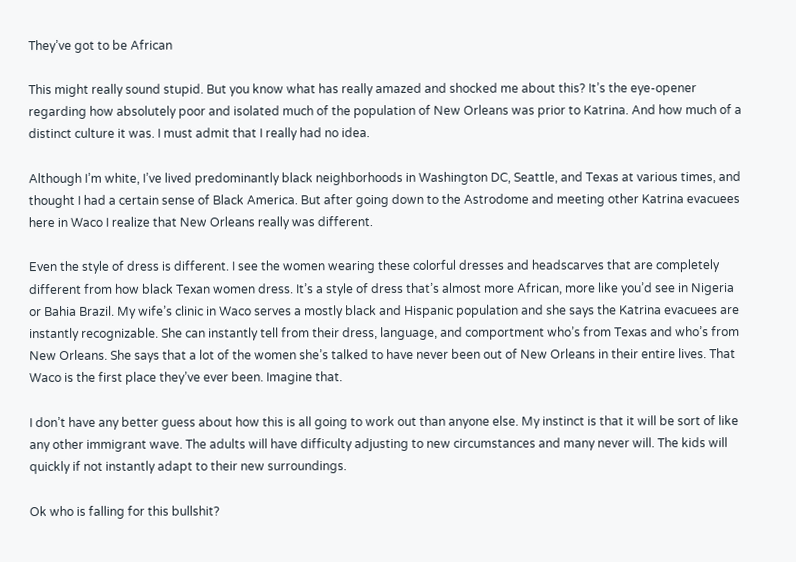They’ve got to be African

This might really sound stupid. But you know what has really amazed and shocked me about this? It’s the eye-opener regarding how absolutely poor and isolated much of the population of New Orleans was prior to Katrina. And how much of a distinct culture it was. I must admit that I really had no idea.

Although I’m white, I’ve lived predominantly black neighborhoods in Washington DC, Seattle, and Texas at various times, and thought I had a certain sense of Black America. But after going down to the Astrodome and meeting other Katrina evacuees here in Waco I realize that New Orleans really was different.

Even the style of dress is different. I see the women wearing these colorful dresses and headscarves that are completely different from how black Texan women dress. It’s a style of dress that’s almost more African, more like you’d see in Nigeria or Bahia Brazil. My wife’s clinic in Waco serves a mostly black and Hispanic population and she says the Katrina evacuees are instantly recognizable. She can instantly tell from their dress, language, and comportment who’s from Texas and who’s from New Orleans. She says that a lot of the women she’s talked to have never been out of New Orleans in their entire lives. That Waco is the first place they’ve ever been. Imagine that.

I don’t have any better guess about how this is all going to work out than anyone else. My instinct is that it will be sort of like any other immigrant wave. The adults will have difficulty adjusting to new circumstances and many never will. The kids will quickly if not instantly adapt to their new surroundings.

Ok who is falling for this bullshit?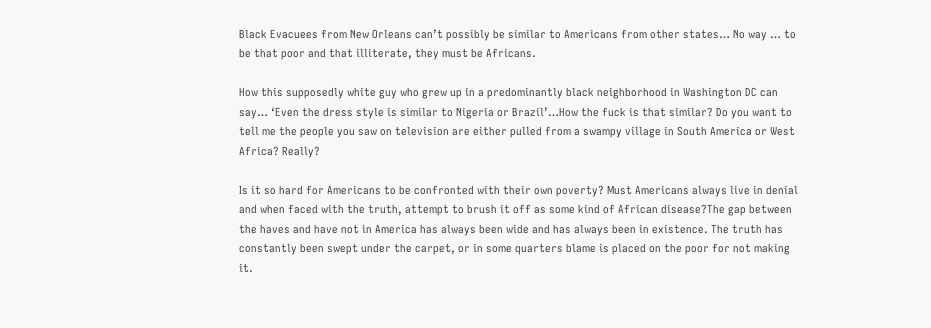Black Evacuees from New Orleans can’t possibly be similar to Americans from other states… No way … to be that poor and that illiterate, they must be Africans.

How this supposedly white guy who grew up in a predominantly black neighborhood in Washington DC can say… ‘Even the dress style is similar to Nigeria or Brazil’…How the fuck is that similar? Do you want to tell me the people you saw on television are either pulled from a swampy village in South America or West Africa? Really?

Is it so hard for Americans to be confronted with their own poverty? Must Americans always live in denial and when faced with the truth, attempt to brush it off as some kind of African disease?The gap between the haves and have not in America has always been wide and has always been in existence. The truth has constantly been swept under the carpet, or in some quarters blame is placed on the poor for not making it.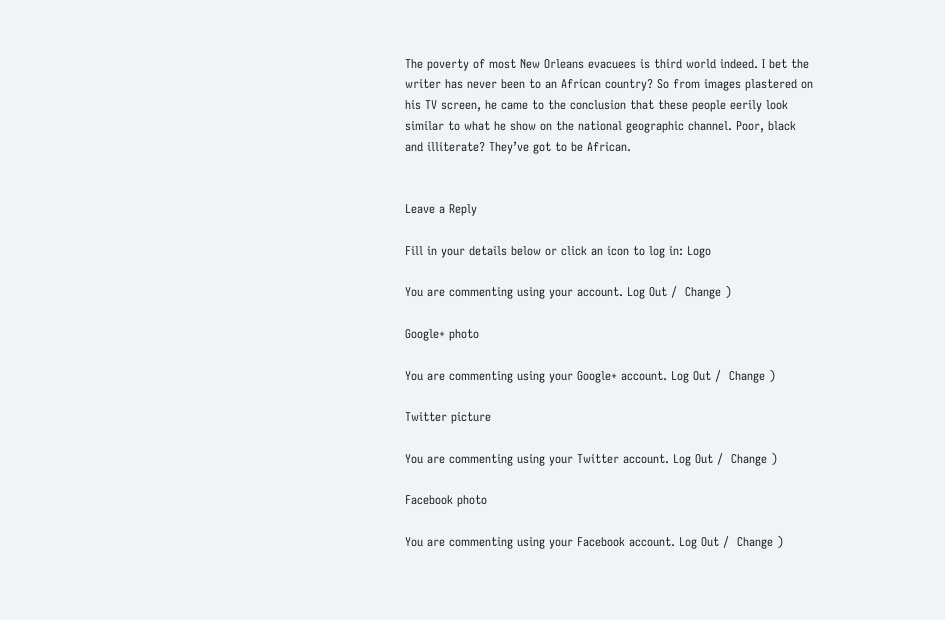The poverty of most New Orleans evacuees is third world indeed. I bet the writer has never been to an African country? So from images plastered on his TV screen, he came to the conclusion that these people eerily look similar to what he show on the national geographic channel. Poor, black and illiterate? They’ve got to be African.


Leave a Reply

Fill in your details below or click an icon to log in: Logo

You are commenting using your account. Log Out /  Change )

Google+ photo

You are commenting using your Google+ account. Log Out /  Change )

Twitter picture

You are commenting using your Twitter account. Log Out /  Change )

Facebook photo

You are commenting using your Facebook account. Log Out /  Change )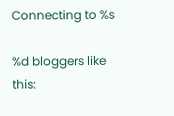Connecting to %s

%d bloggers like this: